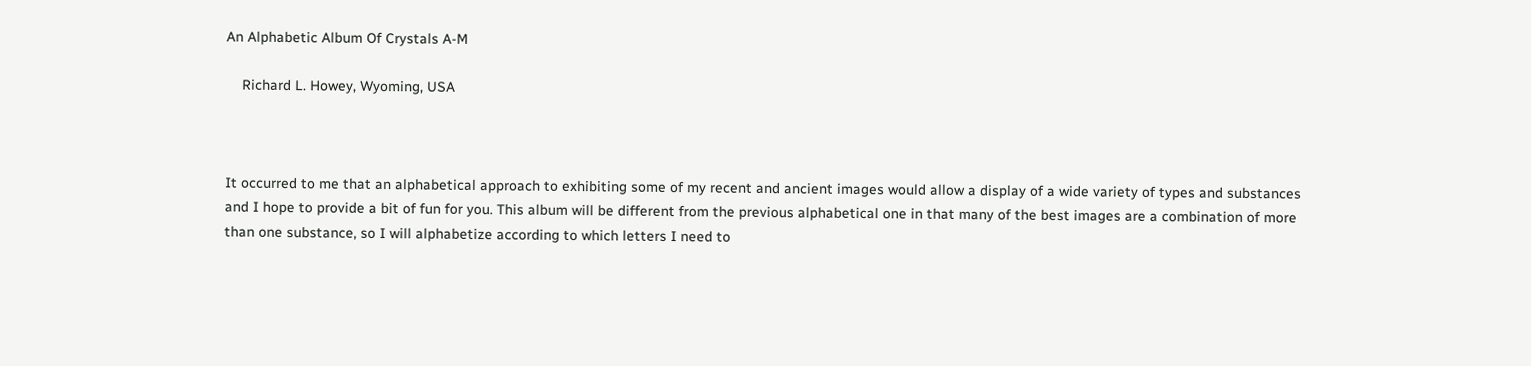An Alphabetic Album Of Crystals A-M

    Richard L. Howey, Wyoming, USA



It occurred to me that an alphabetical approach to exhibiting some of my recent and ancient images would allow a display of a wide variety of types and substances and I hope to provide a bit of fun for you. This album will be different from the previous alphabetical one in that many of the best images are a combination of more than one substance, so I will alphabetize according to which letters I need to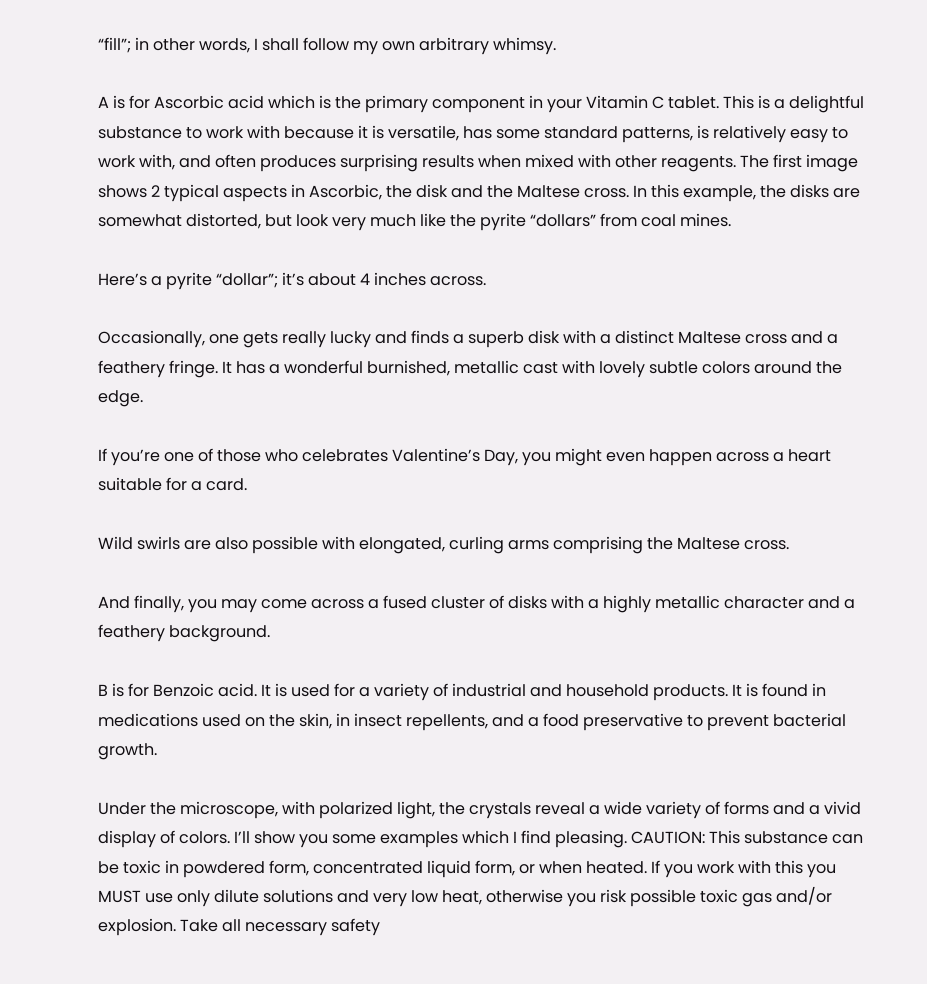“fill”; in other words, I shall follow my own arbitrary whimsy.

A is for Ascorbic acid which is the primary component in your Vitamin C tablet. This is a delightful substance to work with because it is versatile, has some standard patterns, is relatively easy to work with, and often produces surprising results when mixed with other reagents. The first image shows 2 typical aspects in Ascorbic, the disk and the Maltese cross. In this example, the disks are somewhat distorted, but look very much like the pyrite “dollars” from coal mines.

Here’s a pyrite “dollar”; it’s about 4 inches across.

Occasionally, one gets really lucky and finds a superb disk with a distinct Maltese cross and a feathery fringe. It has a wonderful burnished, metallic cast with lovely subtle colors around the edge.

If you’re one of those who celebrates Valentine’s Day, you might even happen across a heart suitable for a card.

Wild swirls are also possible with elongated, curling arms comprising the Maltese cross.

And finally, you may come across a fused cluster of disks with a highly metallic character and a feathery background.

B is for Benzoic acid. It is used for a variety of industrial and household products. It is found in medications used on the skin, in insect repellents, and a food preservative to prevent bacterial growth.

Under the microscope, with polarized light, the crystals reveal a wide variety of forms and a vivid display of colors. I’ll show you some examples which I find pleasing. CAUTION: This substance can be toxic in powdered form, concentrated liquid form, or when heated. If you work with this you MUST use only dilute solutions and very low heat, otherwise you risk possible toxic gas and/or explosion. Take all necessary safety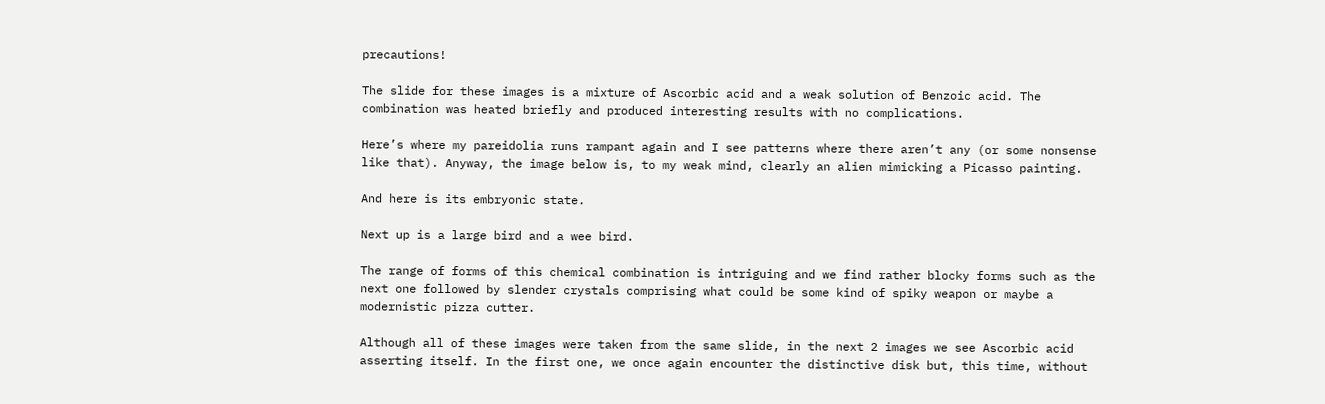precautions!

The slide for these images is a mixture of Ascorbic acid and a weak solution of Benzoic acid. The combination was heated briefly and produced interesting results with no complications.

Here’s where my pareidolia runs rampant again and I see patterns where there aren’t any (or some nonsense like that). Anyway, the image below is, to my weak mind, clearly an alien mimicking a Picasso painting.

And here is its embryonic state.

Next up is a large bird and a wee bird.

The range of forms of this chemical combination is intriguing and we find rather blocky forms such as the next one followed by slender crystals comprising what could be some kind of spiky weapon or maybe a modernistic pizza cutter.

Although all of these images were taken from the same slide, in the next 2 images we see Ascorbic acid asserting itself. In the first one, we once again encounter the distinctive disk but, this time, without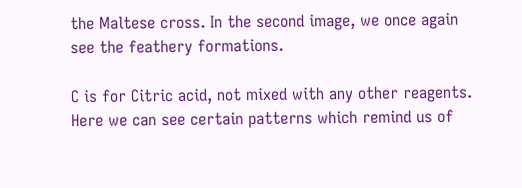the Maltese cross. In the second image, we once again see the feathery formations.

C is for Citric acid, not mixed with any other reagents. Here we can see certain patterns which remind us of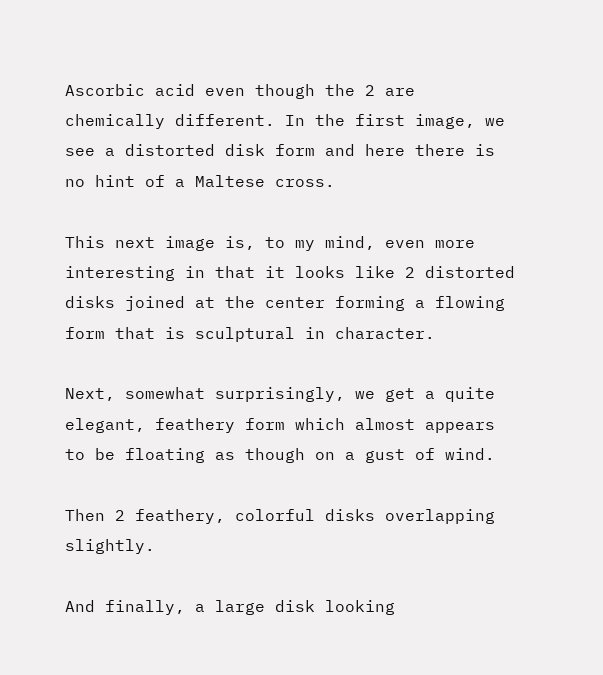Ascorbic acid even though the 2 are chemically different. In the first image, we see a distorted disk form and here there is no hint of a Maltese cross.

This next image is, to my mind, even more interesting in that it looks like 2 distorted disks joined at the center forming a flowing form that is sculptural in character.

Next, somewhat surprisingly, we get a quite elegant, feathery form which almost appears to be floating as though on a gust of wind.

Then 2 feathery, colorful disks overlapping slightly.

And finally, a large disk looking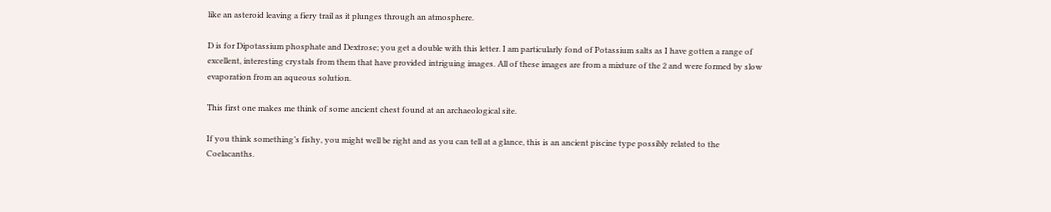like an asteroid leaving a fiery trail as it plunges through an atmosphere.

D is for Dipotassium phosphate and Dextrose; you get a double with this letter. I am particularly fond of Potassium salts as I have gotten a range of excellent, interesting crystals from them that have provided intriguing images. All of these images are from a mixture of the 2 and were formed by slow evaporation from an aqueous solution.

This first one makes me think of some ancient chest found at an archaeological site.

If you think something’s fishy, you might well be right and as you can tell at a glance, this is an ancient piscine type possibly related to the Coelacanths.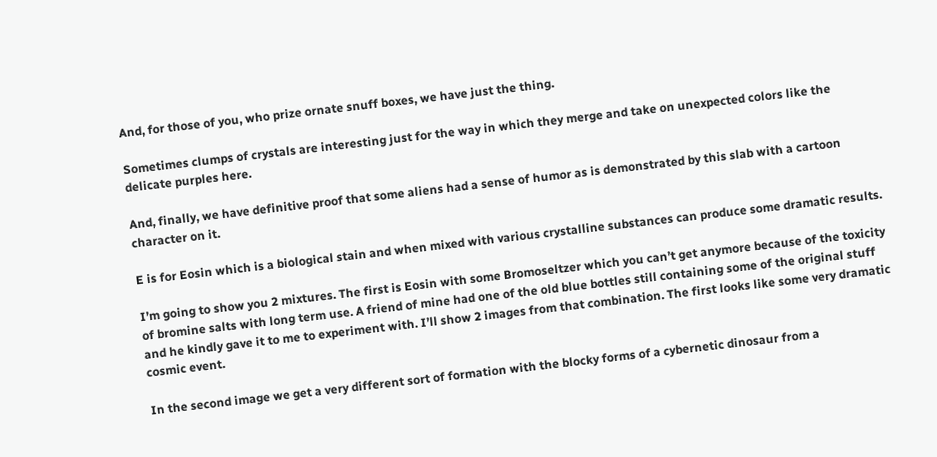And, for those of you, who prize ornate snuff boxes, we have just the thing.

Sometimes clumps of crystals are interesting just for the way in which they merge and take on unexpected colors like the delicate purples here.

And, finally, we have definitive proof that some aliens had a sense of humor as is demonstrated by this slab with a cartoon character on it.

E is for Eosin which is a biological stain and when mixed with various crystalline substances can produce some dramatic results.

I’m going to show you 2 mixtures. The first is Eosin with some Bromoseltzer which you can’t get anymore because of the toxicity of bromine salts with long term use. A friend of mine had one of the old blue bottles still containing some of the original stuff and he kindly gave it to me to experiment with. I’ll show 2 images from that combination. The first looks like some very dramatic cosmic event.

In the second image we get a very different sort of formation with the blocky forms of a cybernetic dinosaur from a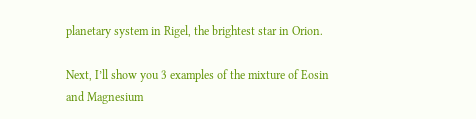planetary system in Rigel, the brightest star in Orion.

Next, I’ll show you 3 examples of the mixture of Eosin and Magnesium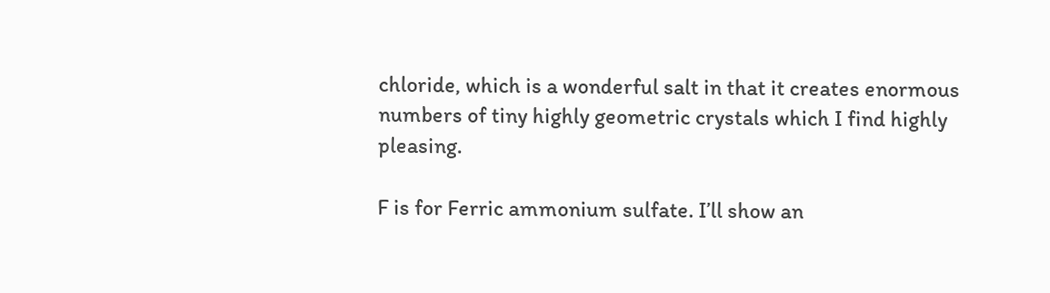chloride, which is a wonderful salt in that it creates enormous numbers of tiny highly geometric crystals which I find highly pleasing.

F is for Ferric ammonium sulfate. I’ll show an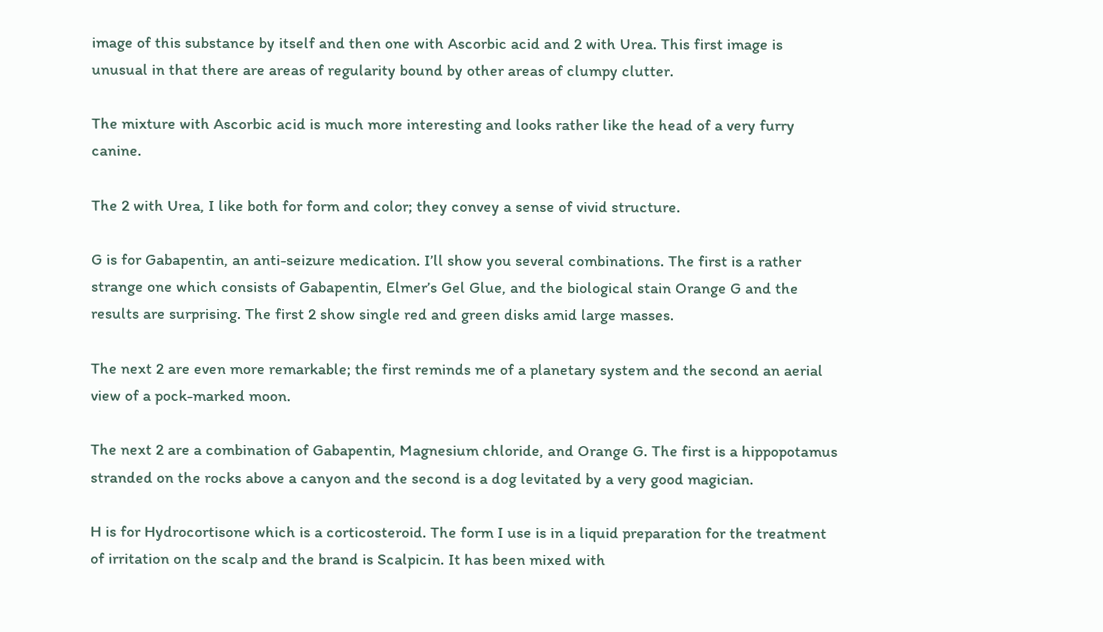image of this substance by itself and then one with Ascorbic acid and 2 with Urea. This first image is unusual in that there are areas of regularity bound by other areas of clumpy clutter.

The mixture with Ascorbic acid is much more interesting and looks rather like the head of a very furry canine.

The 2 with Urea, I like both for form and color; they convey a sense of vivid structure.

G is for Gabapentin, an anti-seizure medication. I’ll show you several combinations. The first is a rather strange one which consists of Gabapentin, Elmer’s Gel Glue, and the biological stain Orange G and the results are surprising. The first 2 show single red and green disks amid large masses.

The next 2 are even more remarkable; the first reminds me of a planetary system and the second an aerial view of a pock-marked moon.

The next 2 are a combination of Gabapentin, Magnesium chloride, and Orange G. The first is a hippopotamus stranded on the rocks above a canyon and the second is a dog levitated by a very good magician.

H is for Hydrocortisone which is a corticosteroid. The form I use is in a liquid preparation for the treatment of irritation on the scalp and the brand is Scalpicin. It has been mixed with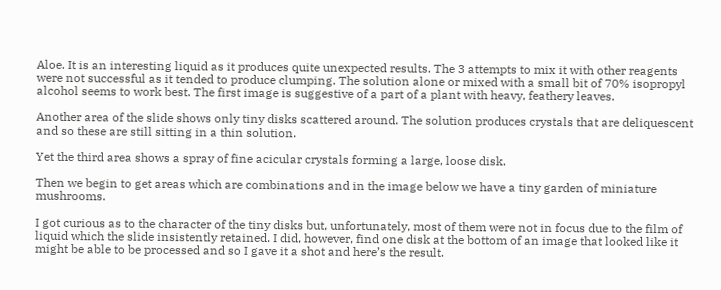Aloe. It is an interesting liquid as it produces quite unexpected results. The 3 attempts to mix it with other reagents were not successful as it tended to produce clumping. The solution alone or mixed with a small bit of 70% isopropyl alcohol seems to work best. The first image is suggestive of a part of a plant with heavy, feathery leaves.

Another area of the slide shows only tiny disks scattered around. The solution produces crystals that are deliquescent and so these are still sitting in a thin solution.

Yet the third area shows a spray of fine acicular crystals forming a large, loose disk.

Then we begin to get areas which are combinations and in the image below we have a tiny garden of miniature mushrooms.

I got curious as to the character of the tiny disks but, unfortunately, most of them were not in focus due to the film of liquid which the slide insistently retained. I did, however, find one disk at the bottom of an image that looked like it might be able to be processed and so I gave it a shot and here’s the result.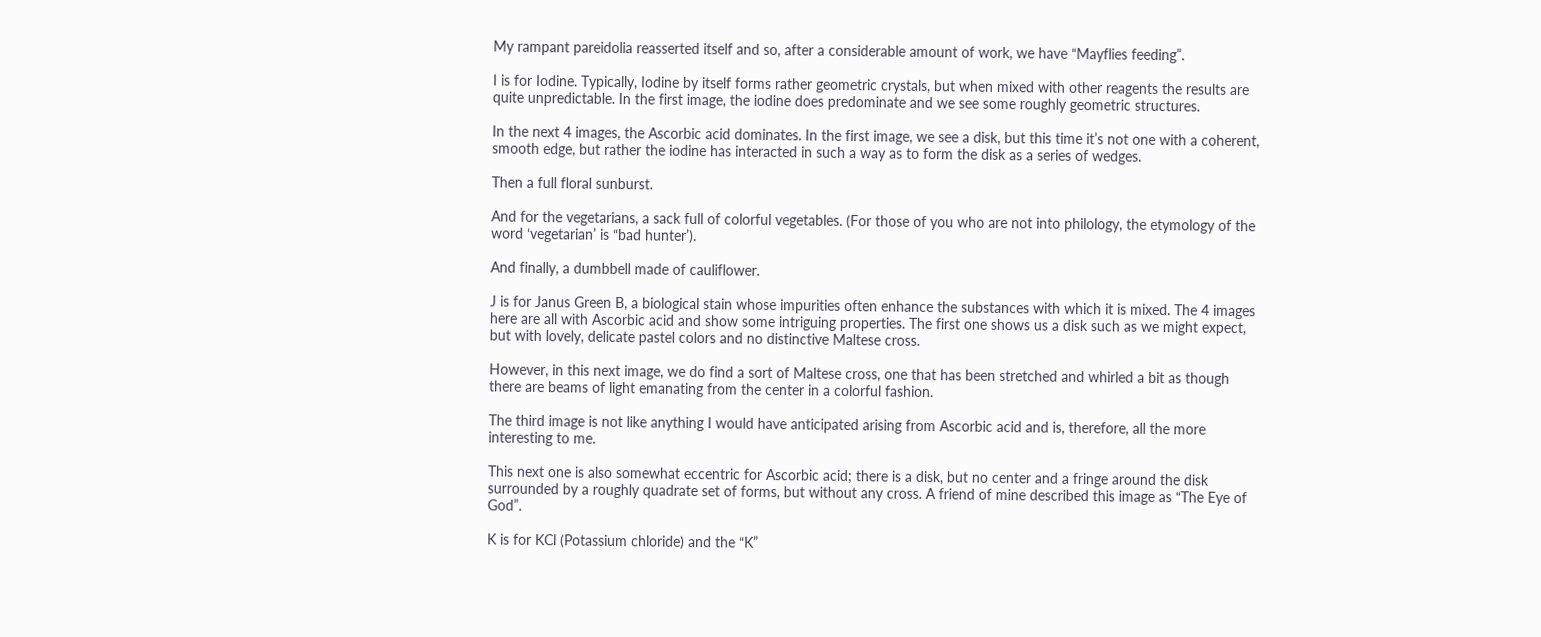My rampant pareidolia reasserted itself and so, after a considerable amount of work, we have “Mayflies feeding”.

I is for Iodine. Typically, Iodine by itself forms rather geometric crystals, but when mixed with other reagents the results are quite unpredictable. In the first image, the iodine does predominate and we see some roughly geometric structures.

In the next 4 images, the Ascorbic acid dominates. In the first image, we see a disk, but this time it’s not one with a coherent, smooth edge, but rather the iodine has interacted in such a way as to form the disk as a series of wedges.

Then a full floral sunburst.

And for the vegetarians, a sack full of colorful vegetables. (For those of you who are not into philology, the etymology of the word ‘vegetarian’ is “bad hunter’).

And finally, a dumbbell made of cauliflower.

J is for Janus Green B, a biological stain whose impurities often enhance the substances with which it is mixed. The 4 images here are all with Ascorbic acid and show some intriguing properties. The first one shows us a disk such as we might expect, but with lovely, delicate pastel colors and no distinctive Maltese cross.

However, in this next image, we do find a sort of Maltese cross, one that has been stretched and whirled a bit as though there are beams of light emanating from the center in a colorful fashion.

The third image is not like anything I would have anticipated arising from Ascorbic acid and is, therefore, all the more interesting to me.

This next one is also somewhat eccentric for Ascorbic acid; there is a disk, but no center and a fringe around the disk surrounded by a roughly quadrate set of forms, but without any cross. A friend of mine described this image as “The Eye of God”.

K is for KCl (Potassium chloride) and the “K”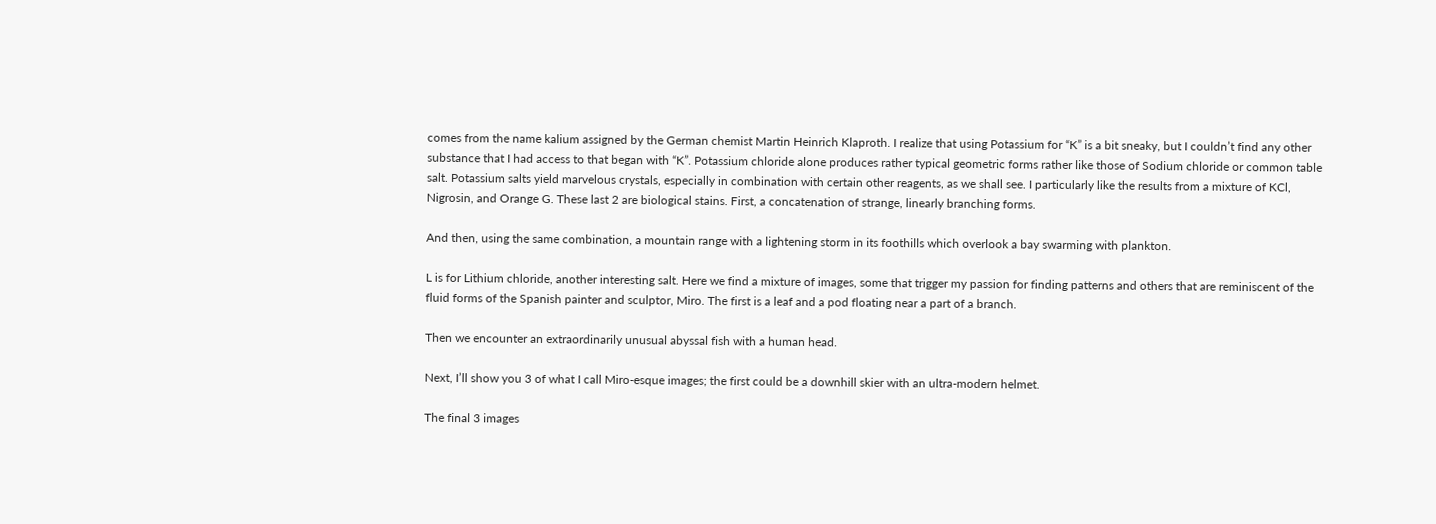comes from the name kalium assigned by the German chemist Martin Heinrich Klaproth. I realize that using Potassium for “K” is a bit sneaky, but I couldn’t find any other substance that I had access to that began with “K”. Potassium chloride alone produces rather typical geometric forms rather like those of Sodium chloride or common table salt. Potassium salts yield marvelous crystals, especially in combination with certain other reagents, as we shall see. I particularly like the results from a mixture of KCl, Nigrosin, and Orange G. These last 2 are biological stains. First, a concatenation of strange, linearly branching forms.

And then, using the same combination, a mountain range with a lightening storm in its foothills which overlook a bay swarming with plankton.

L is for Lithium chloride, another interesting salt. Here we find a mixture of images, some that trigger my passion for finding patterns and others that are reminiscent of the fluid forms of the Spanish painter and sculptor, Miro. The first is a leaf and a pod floating near a part of a branch.

Then we encounter an extraordinarily unusual abyssal fish with a human head.

Next, I’ll show you 3 of what I call Miro-esque images; the first could be a downhill skier with an ultra-modern helmet.

The final 3 images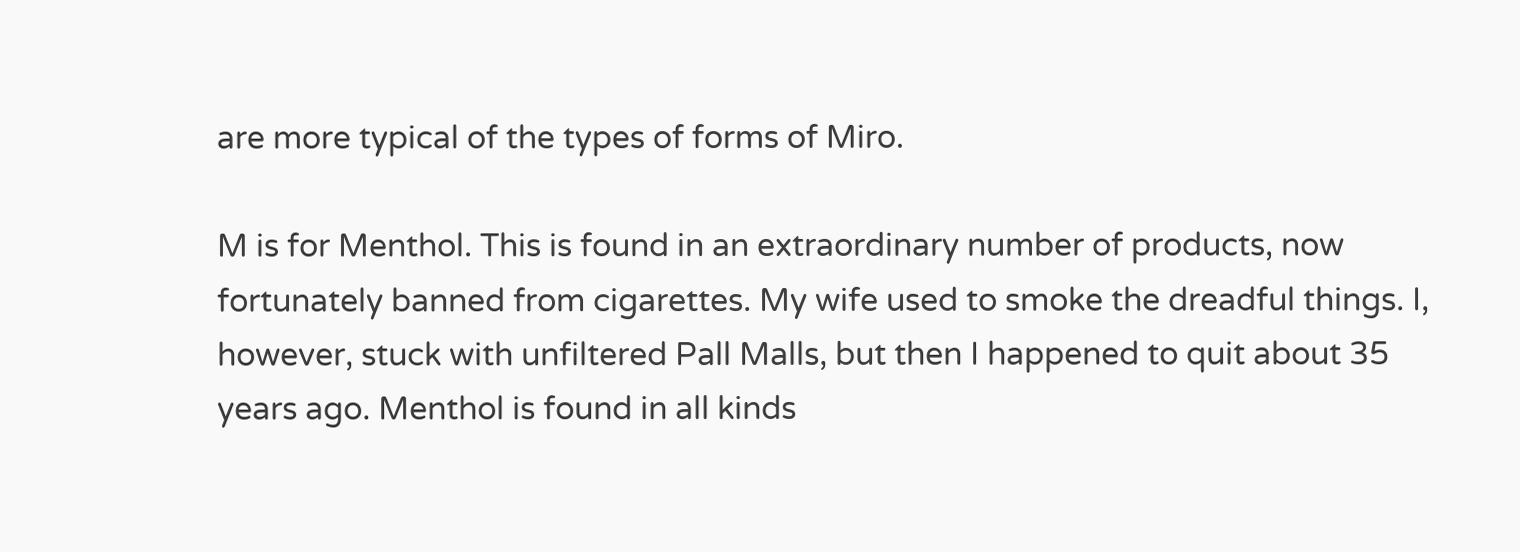are more typical of the types of forms of Miro.

M is for Menthol. This is found in an extraordinary number of products, now fortunately banned from cigarettes. My wife used to smoke the dreadful things. I, however, stuck with unfiltered Pall Malls, but then I happened to quit about 35 years ago. Menthol is found in all kinds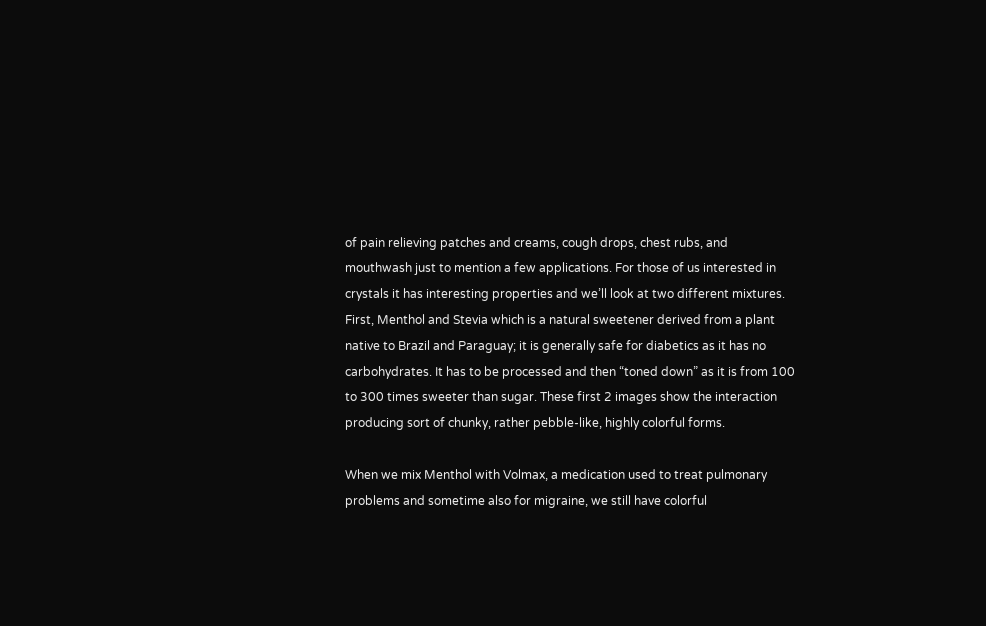of pain relieving patches and creams, cough drops, chest rubs, and mouthwash just to mention a few applications. For those of us interested in crystals it has interesting properties and we’ll look at two different mixtures. First, Menthol and Stevia which is a natural sweetener derived from a plant native to Brazil and Paraguay; it is generally safe for diabetics as it has no carbohydrates. It has to be processed and then “toned down” as it is from 100 to 300 times sweeter than sugar. These first 2 images show the interaction producing sort of chunky, rather pebble-like, highly colorful forms.

When we mix Menthol with Volmax, a medication used to treat pulmonary problems and sometime also for migraine, we still have colorful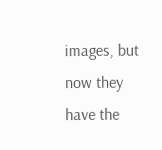images, but now they have the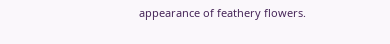appearance of feathery flowers.